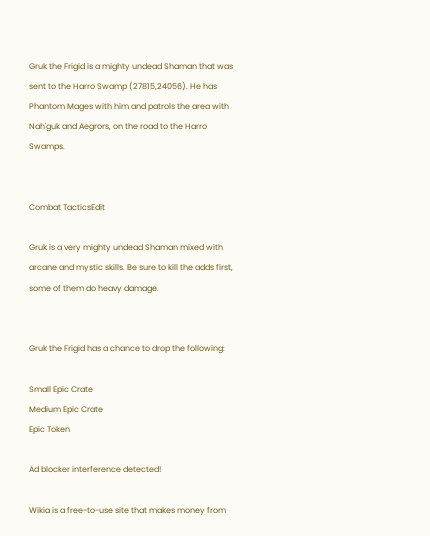Gruk the Frigid is a mighty undead Shaman that was sent to the Harro Swamp (27815,24056). He has Phantom Mages with him and patrols the area with Nah'guk and Aegrors, on the road to the Harro Swamps.


Combat TacticsEdit

Gruk is a very mighty undead Shaman mixed with arcane and mystic skills. Be sure to kill the adds first, some of them do heavy damage.


Gruk the Frigid has a chance to drop the following:

Small Epic Crate
Medium Epic Crate
Epic Token

Ad blocker interference detected!

Wikia is a free-to-use site that makes money from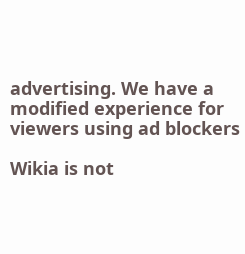advertising. We have a modified experience for viewers using ad blockers

Wikia is not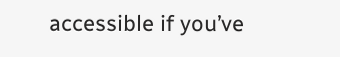accessible if you’ve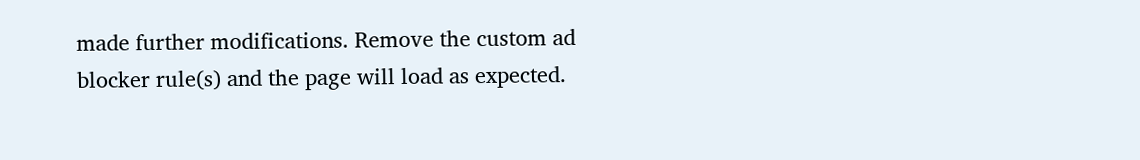made further modifications. Remove the custom ad blocker rule(s) and the page will load as expected.